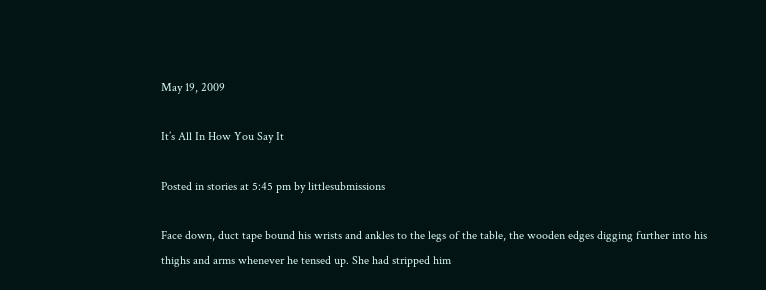May 19, 2009

It’s All In How You Say It

Posted in stories at 5:45 pm by littlesubmissions

Face down, duct tape bound his wrists and ankles to the legs of the table, the wooden edges digging further into his thighs and arms whenever he tensed up. She had stripped him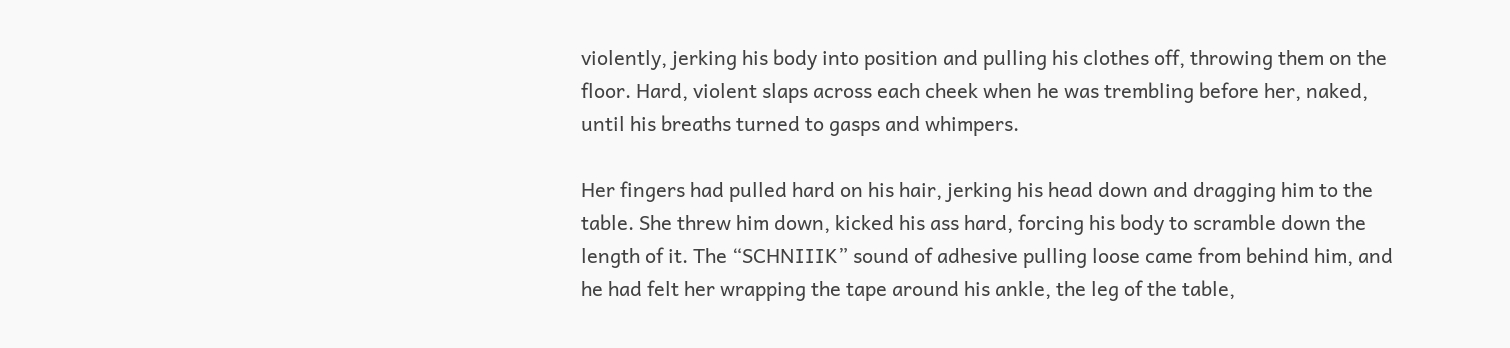violently, jerking his body into position and pulling his clothes off, throwing them on the floor. Hard, violent slaps across each cheek when he was trembling before her, naked, until his breaths turned to gasps and whimpers.

Her fingers had pulled hard on his hair, jerking his head down and dragging him to the table. She threw him down, kicked his ass hard, forcing his body to scramble down the length of it. The “SCHNIIIK” sound of adhesive pulling loose came from behind him, and he had felt her wrapping the tape around his ankle, the leg of the table,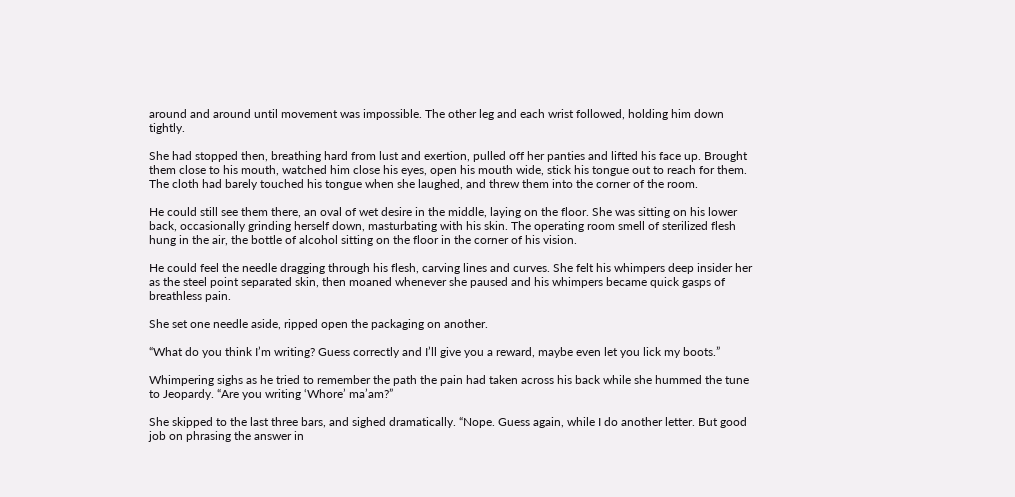around and around until movement was impossible. The other leg and each wrist followed, holding him down tightly.

She had stopped then, breathing hard from lust and exertion, pulled off her panties and lifted his face up. Brought them close to his mouth, watched him close his eyes, open his mouth wide, stick his tongue out to reach for them. The cloth had barely touched his tongue when she laughed, and threw them into the corner of the room.

He could still see them there, an oval of wet desire in the middle, laying on the floor. She was sitting on his lower back, occasionally grinding herself down, masturbating with his skin. The operating room smell of sterilized flesh hung in the air, the bottle of alcohol sitting on the floor in the corner of his vision.

He could feel the needle dragging through his flesh, carving lines and curves. She felt his whimpers deep insider her as the steel point separated skin, then moaned whenever she paused and his whimpers became quick gasps of breathless pain.

She set one needle aside, ripped open the packaging on another.

“What do you think I’m writing? Guess correctly and I’ll give you a reward, maybe even let you lick my boots.”

Whimpering sighs as he tried to remember the path the pain had taken across his back while she hummed the tune to Jeopardy. “Are you writing ‘Whore’ ma’am?”

She skipped to the last three bars, and sighed dramatically. “Nope. Guess again, while I do another letter. But good job on phrasing the answer in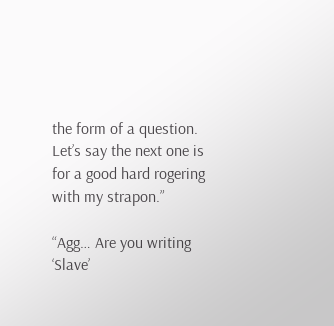the form of a question. Let’s say the next one is for a good hard rogering with my strapon.”

“Agg… Are you writing ‘Slave’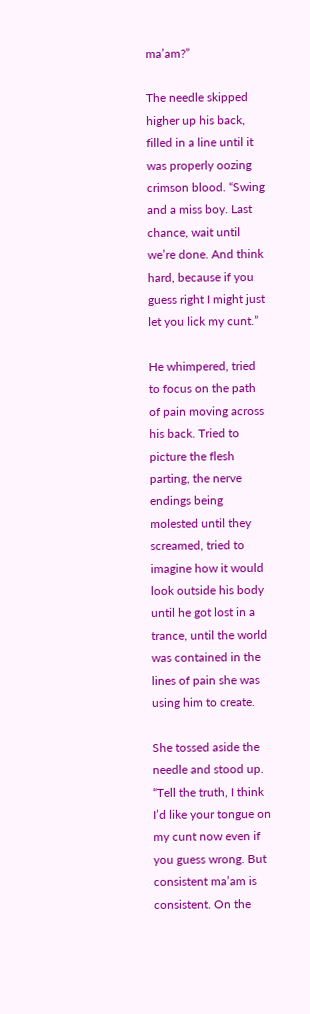ma’am?”

The needle skipped higher up his back, filled in a line until it was properly oozing crimson blood. “Swing and a miss boy. Last chance, wait until we’re done. And think hard, because if you guess right I might just let you lick my cunt.”

He whimpered, tried to focus on the path of pain moving across his back. Tried to picture the flesh parting, the nerve endings being molested until they screamed, tried to imagine how it would look outside his body until he got lost in a trance, until the world was contained in the lines of pain she was using him to create.

She tossed aside the needle and stood up. “Tell the truth, I think I’d like your tongue on my cunt now even if you guess wrong. But consistent ma’am is consistent. On the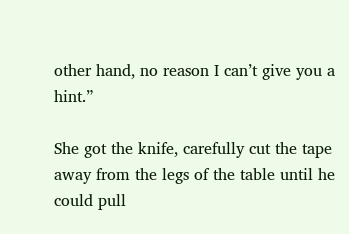other hand, no reason I can’t give you a hint.”

She got the knife, carefully cut the tape away from the legs of the table until he could pull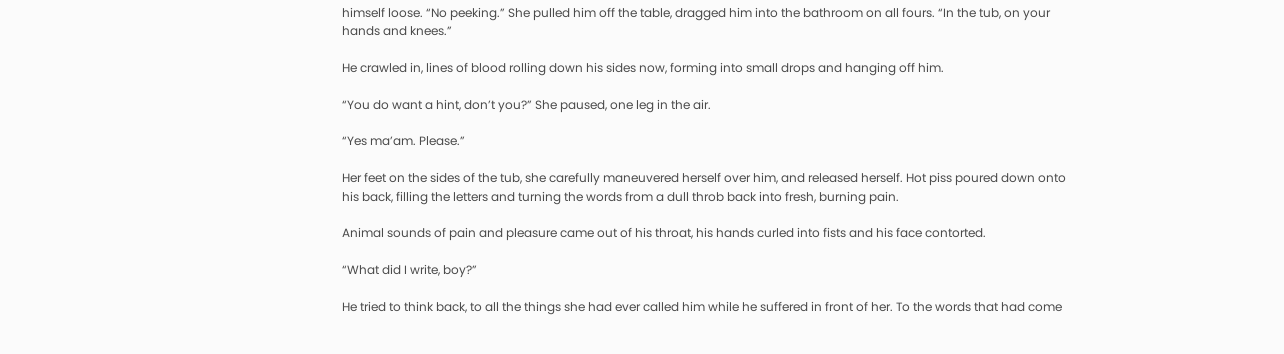himself loose. “No peeking.” She pulled him off the table, dragged him into the bathroom on all fours. “In the tub, on your hands and knees.”

He crawled in, lines of blood rolling down his sides now, forming into small drops and hanging off him.

“You do want a hint, don’t you?” She paused, one leg in the air.

“Yes ma’am. Please.”

Her feet on the sides of the tub, she carefully maneuvered herself over him, and released herself. Hot piss poured down onto his back, filling the letters and turning the words from a dull throb back into fresh, burning pain.

Animal sounds of pain and pleasure came out of his throat, his hands curled into fists and his face contorted.

“What did I write, boy?”

He tried to think back, to all the things she had ever called him while he suffered in front of her. To the words that had come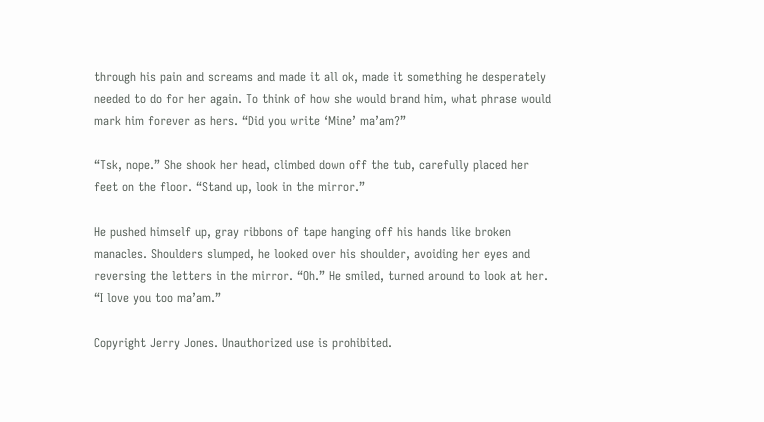through his pain and screams and made it all ok, made it something he desperately needed to do for her again. To think of how she would brand him, what phrase would mark him forever as hers. “Did you write ‘Mine’ ma’am?”

“Tsk, nope.” She shook her head, climbed down off the tub, carefully placed her feet on the floor. “Stand up, look in the mirror.”

He pushed himself up, gray ribbons of tape hanging off his hands like broken manacles. Shoulders slumped, he looked over his shoulder, avoiding her eyes and reversing the letters in the mirror. “Oh.” He smiled, turned around to look at her. “I love you too ma’am.”

Copyright Jerry Jones. Unauthorized use is prohibited.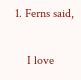1. Ferns said,

    I love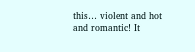this… violent and hot and romantic! It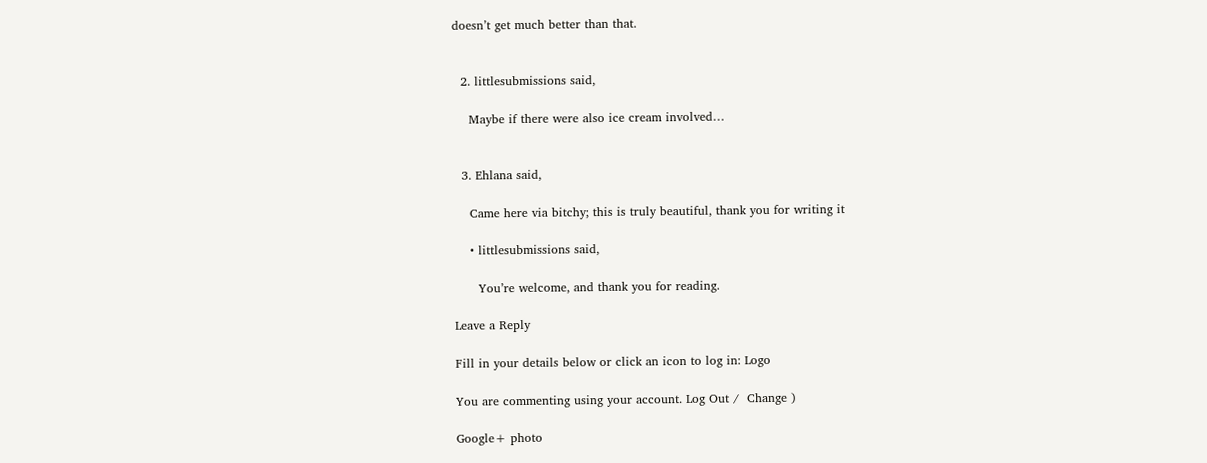doesn’t get much better than that.


  2. littlesubmissions said,

    Maybe if there were also ice cream involved…


  3. Ehlana said,

    Came here via bitchy; this is truly beautiful, thank you for writing it

    • littlesubmissions said,

      You’re welcome, and thank you for reading.

Leave a Reply

Fill in your details below or click an icon to log in: Logo

You are commenting using your account. Log Out /  Change )

Google+ photo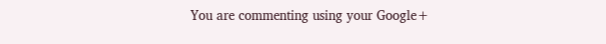You are commenting using your Google+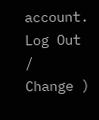account. Log Out /  Change )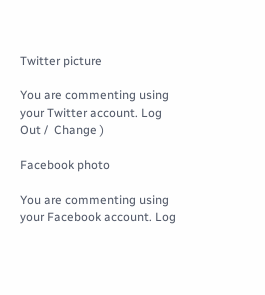Twitter picture

You are commenting using your Twitter account. Log Out /  Change )

Facebook photo

You are commenting using your Facebook account. Log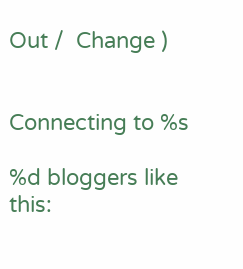Out /  Change )


Connecting to %s

%d bloggers like this: